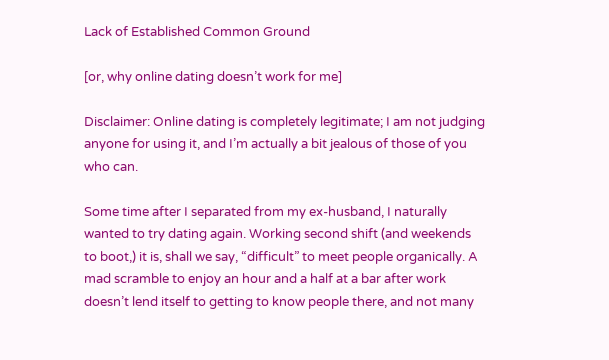Lack of Established Common Ground

[or, why online dating doesn’t work for me]

Disclaimer: Online dating is completely legitimate; I am not judging anyone for using it, and I’m actually a bit jealous of those of you who can.

Some time after I separated from my ex-husband, I naturally wanted to try dating again. Working second shift (and weekends to boot,) it is, shall we say, “difficult” to meet people organically. A mad scramble to enjoy an hour and a half at a bar after work doesn’t lend itself to getting to know people there, and not many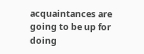acquaintances are going to be up for doing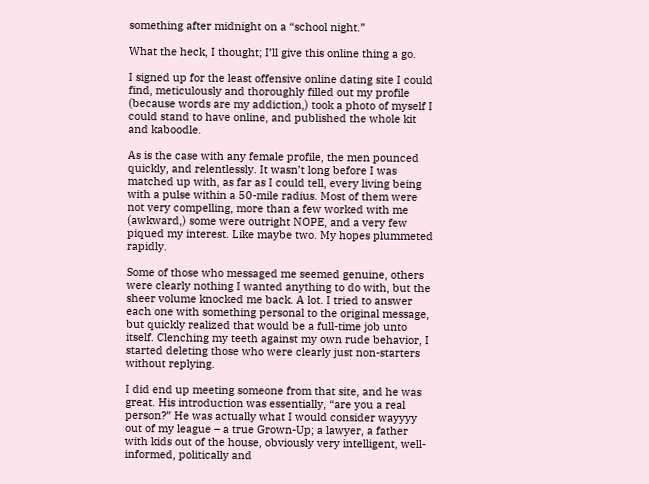something after midnight on a “school night.”

What the heck, I thought; I’ll give this online thing a go.

I signed up for the least offensive online dating site I could find, meticulously and thoroughly filled out my profile (because words are my addiction,) took a photo of myself I could stand to have online, and published the whole kit and kaboodle.

As is the case with any female profile, the men pounced quickly, and relentlessly. It wasn’t long before I was matched up with, as far as I could tell, every living being with a pulse within a 50-mile radius. Most of them were not very compelling, more than a few worked with me (awkward,) some were outright NOPE, and a very few piqued my interest. Like maybe two. My hopes plummeted rapidly.

Some of those who messaged me seemed genuine, others were clearly nothing I wanted anything to do with, but the sheer volume knocked me back. A lot. I tried to answer each one with something personal to the original message, but quickly realized that would be a full-time job unto itself. Clenching my teeth against my own rude behavior, I started deleting those who were clearly just non-starters without replying.

I did end up meeting someone from that site, and he was great. His introduction was essentially, “are you a real person?” He was actually what I would consider wayyyy out of my league – a true Grown-Up; a lawyer, a father with kids out of the house, obviously very intelligent, well-informed, politically and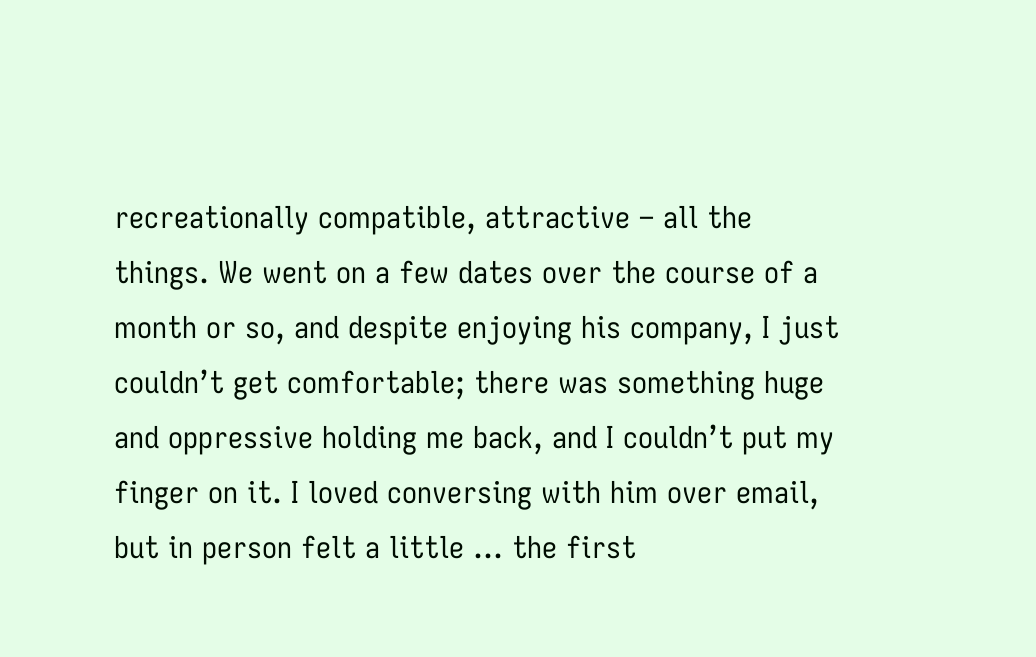recreationally compatible, attractive – all the things. We went on a few dates over the course of a month or so, and despite enjoying his company, I just couldn’t get comfortable; there was something huge and oppressive holding me back, and I couldn’t put my finger on it. I loved conversing with him over email, but in person felt a little … the first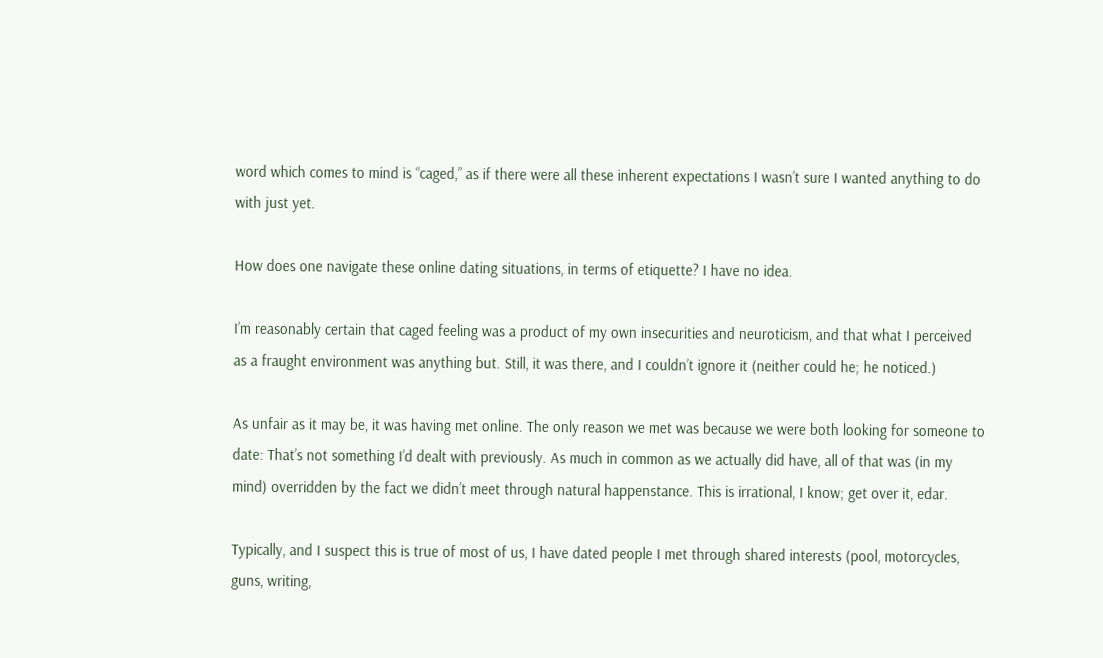word which comes to mind is “caged,” as if there were all these inherent expectations I wasn’t sure I wanted anything to do with just yet.

How does one navigate these online dating situations, in terms of etiquette? I have no idea.

I’m reasonably certain that caged feeling was a product of my own insecurities and neuroticism, and that what I perceived as a fraught environment was anything but. Still, it was there, and I couldn’t ignore it (neither could he; he noticed.)

As unfair as it may be, it was having met online. The only reason we met was because we were both looking for someone to date: That’s not something I’d dealt with previously. As much in common as we actually did have, all of that was (in my mind) overridden by the fact we didn’t meet through natural happenstance. This is irrational, I know; get over it, edar.

Typically, and I suspect this is true of most of us, I have dated people I met through shared interests (pool, motorcycles, guns, writing,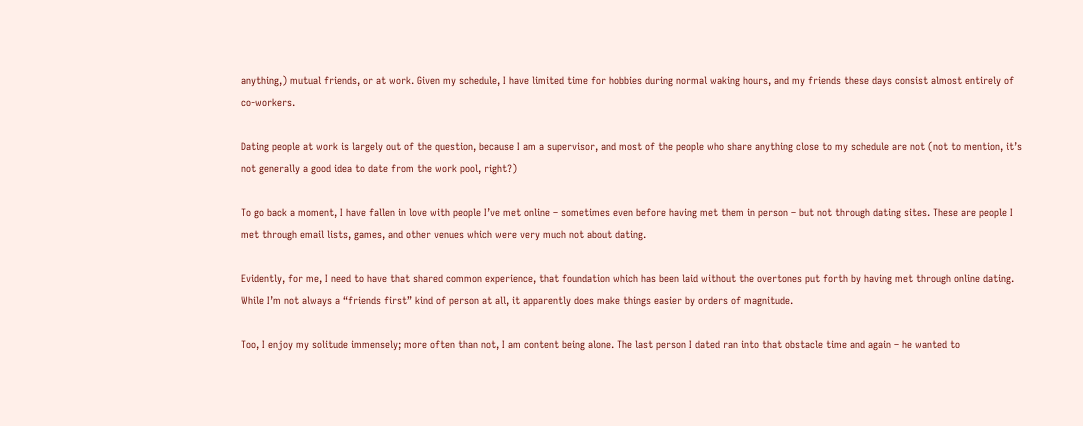anything,) mutual friends, or at work. Given my schedule, I have limited time for hobbies during normal waking hours, and my friends these days consist almost entirely of co-workers.

Dating people at work is largely out of the question, because I am a supervisor, and most of the people who share anything close to my schedule are not (not to mention, it’s not generally a good idea to date from the work pool, right?)

To go back a moment, I have fallen in love with people I’ve met online – sometimes even before having met them in person – but not through dating sites. These are people I met through email lists, games, and other venues which were very much not about dating.

Evidently, for me, I need to have that shared common experience, that foundation which has been laid without the overtones put forth by having met through online dating. While I’m not always a “friends first” kind of person at all, it apparently does make things easier by orders of magnitude.

Too, I enjoy my solitude immensely; more often than not, I am content being alone. The last person I dated ran into that obstacle time and again – he wanted to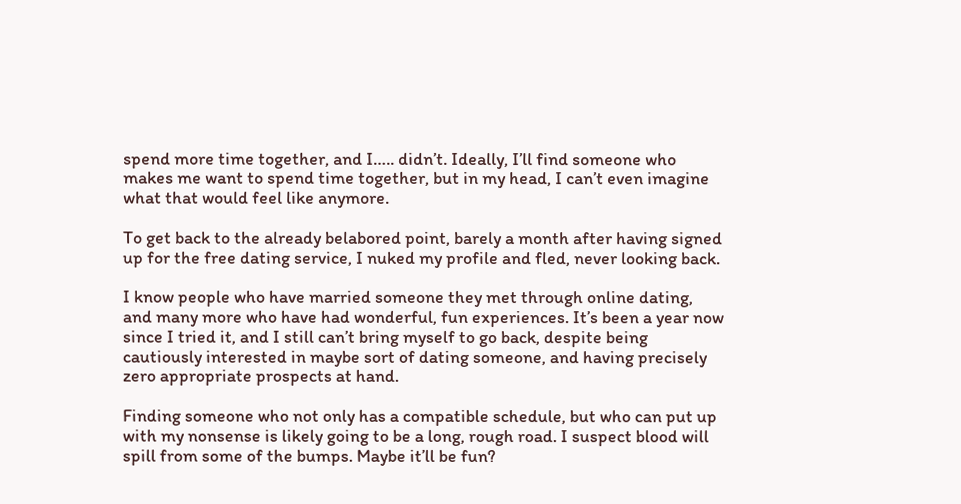spend more time together, and I….. didn’t. Ideally, I’ll find someone who makes me want to spend time together, but in my head, I can’t even imagine what that would feel like anymore.

To get back to the already belabored point, barely a month after having signed up for the free dating service, I nuked my profile and fled, never looking back.

I know people who have married someone they met through online dating, and many more who have had wonderful, fun experiences. It’s been a year now since I tried it, and I still can’t bring myself to go back, despite being cautiously interested in maybe sort of dating someone, and having precisely zero appropriate prospects at hand.

Finding someone who not only has a compatible schedule, but who can put up with my nonsense is likely going to be a long, rough road. I suspect blood will spill from some of the bumps. Maybe it’ll be fun?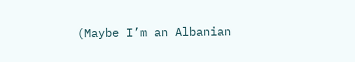(Maybe I’m an Albanian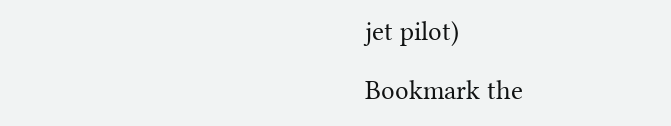jet pilot)

Bookmark the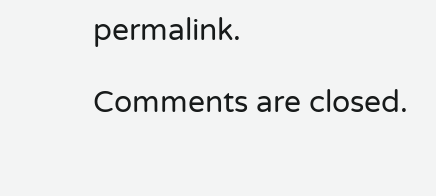permalink.

Comments are closed.